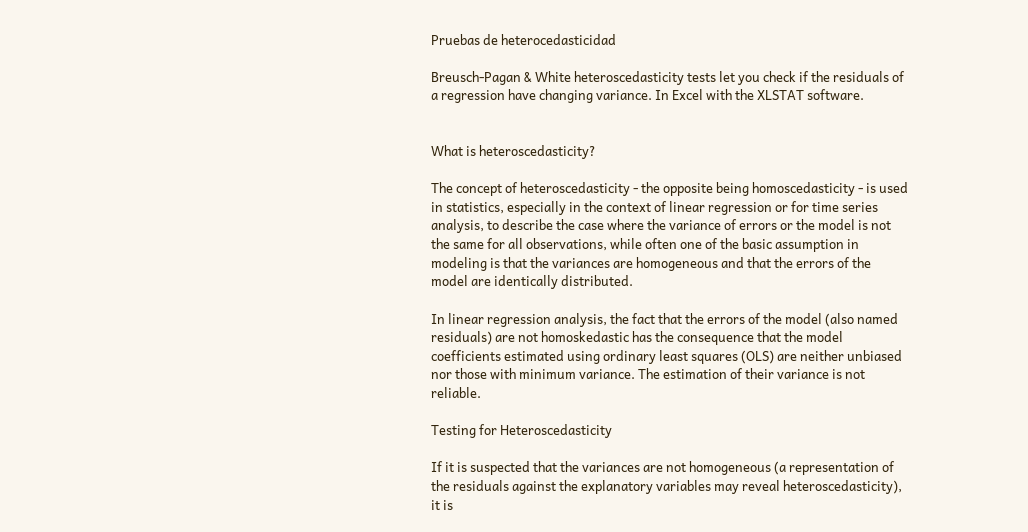Pruebas de heterocedasticidad

Breusch-Pagan & White heteroscedasticity tests let you check if the residuals of a regression have changing variance. In Excel with the XLSTAT software.


What is heteroscedasticity?

The concept of heteroscedasticity - the opposite being homoscedasticity - is used in statistics, especially in the context of linear regression or for time series analysis, to describe the case where the variance of errors or the model is not the same for all observations, while often one of the basic assumption in modeling is that the variances are homogeneous and that the errors of the model are identically distributed.

In linear regression analysis, the fact that the errors of the model (also named residuals) are not homoskedastic has the consequence that the model coefficients estimated using ordinary least squares (OLS) are neither unbiased nor those with minimum variance. The estimation of their variance is not reliable.

Testing for Heteroscedasticity

If it is suspected that the variances are not homogeneous (a representation of the residuals against the explanatory variables may reveal heteroscedasticity), it is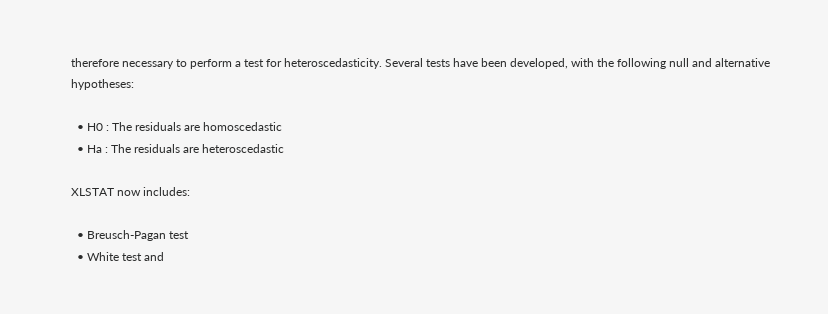therefore necessary to perform a test for heteroscedasticity. Several tests have been developed, with the following null and alternative hypotheses:

  • H0 : The residuals are homoscedastic
  • Ha : The residuals are heteroscedastic

XLSTAT now includes:

  • Breusch-Pagan test
  • White test and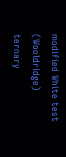modified White test (Wooldridge)
ternary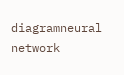diagramneural network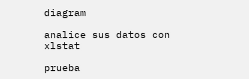diagram

analice sus datos con xlstat

prueba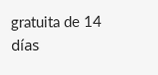gratuita de 14 días